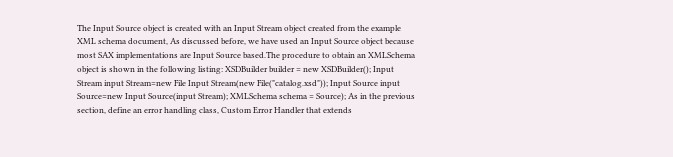The Input Source object is created with an Input Stream object created from the example XML schema document, As discussed before, we have used an Input Source object because most SAX implementations are Input Source based.The procedure to obtain an XMLSchema object is shown in the following listing: XSDBuilder builder = new XSDBuilder(); Input Stream input Stream=new File Input Stream(new File("catalog.xsd")); Input Source input Source=new Input Source(input Stream); XMLSchema schema = Source); As in the previous section, define an error handling class, Custom Error Handler that extends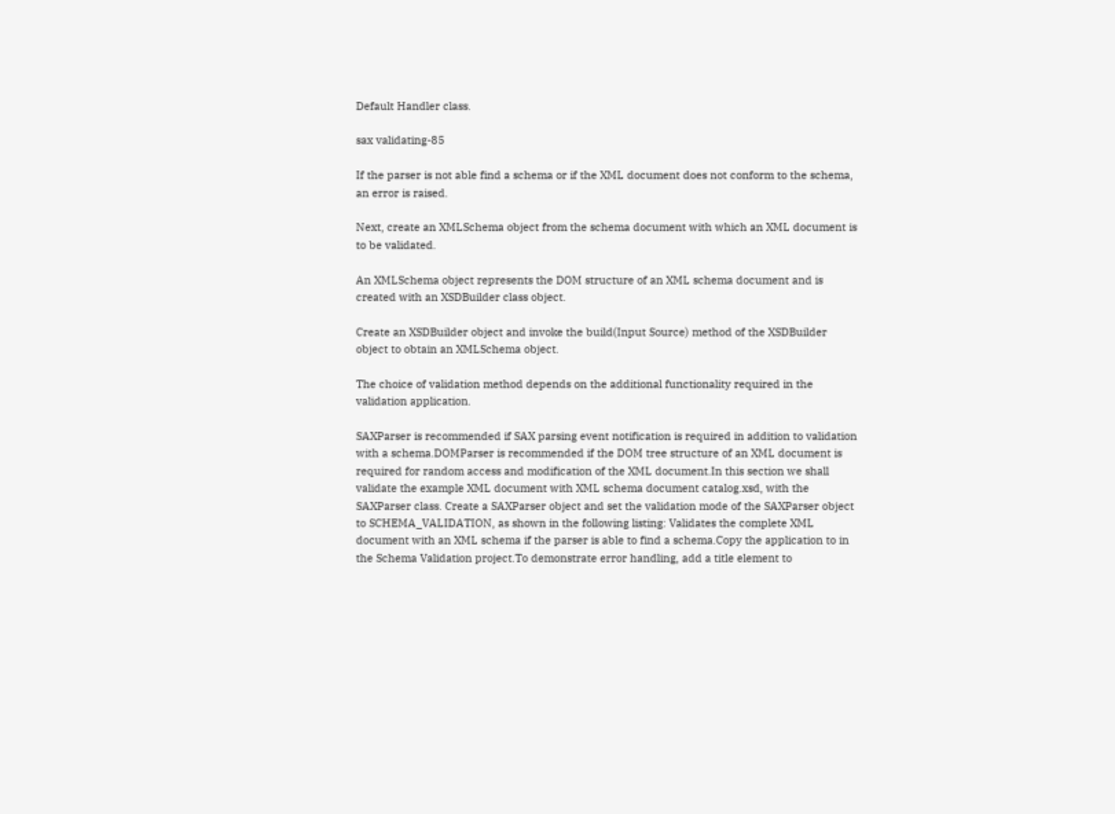Default Handler class.

sax validating-85

If the parser is not able find a schema or if the XML document does not conform to the schema, an error is raised.

Next, create an XMLSchema object from the schema document with which an XML document is to be validated.

An XMLSchema object represents the DOM structure of an XML schema document and is created with an XSDBuilder class object.

Create an XSDBuilder object and invoke the build(Input Source) method of the XSDBuilder object to obtain an XMLSchema object.

The choice of validation method depends on the additional functionality required in the validation application.

SAXParser is recommended if SAX parsing event notification is required in addition to validation with a schema.DOMParser is recommended if the DOM tree structure of an XML document is required for random access and modification of the XML document.In this section we shall validate the example XML document with XML schema document catalog.xsd, with the SAXParser class. Create a SAXParser object and set the validation mode of the SAXParser object to SCHEMA_VALIDATION, as shown in the following listing: Validates the complete XML document with an XML schema if the parser is able to find a schema.Copy the application to in the Schema Validation project.To demonstrate error handling, add a title element to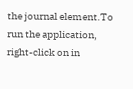the journal element.To run the application, right-click on in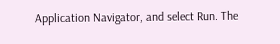Application Navigator, and select Run. The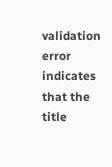validation error indicates that the title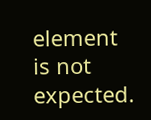element is not expected.